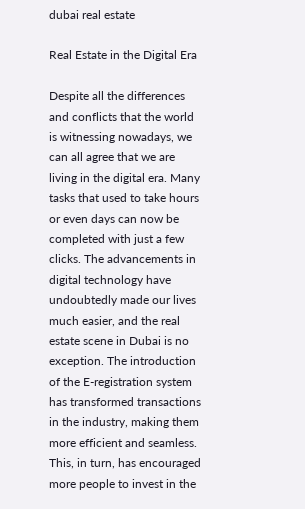dubai real estate

Real Estate in the Digital Era

Despite all the differences and conflicts that the world is witnessing nowadays, we can all agree that we are living in the digital era. Many tasks that used to take hours or even days can now be completed with just a few clicks. The advancements in digital technology have undoubtedly made our lives much easier, and the real estate scene in Dubai is no exception. The introduction of the E-registration system has transformed transactions in the industry, making them more efficient and seamless. This, in turn, has encouraged more people to invest in the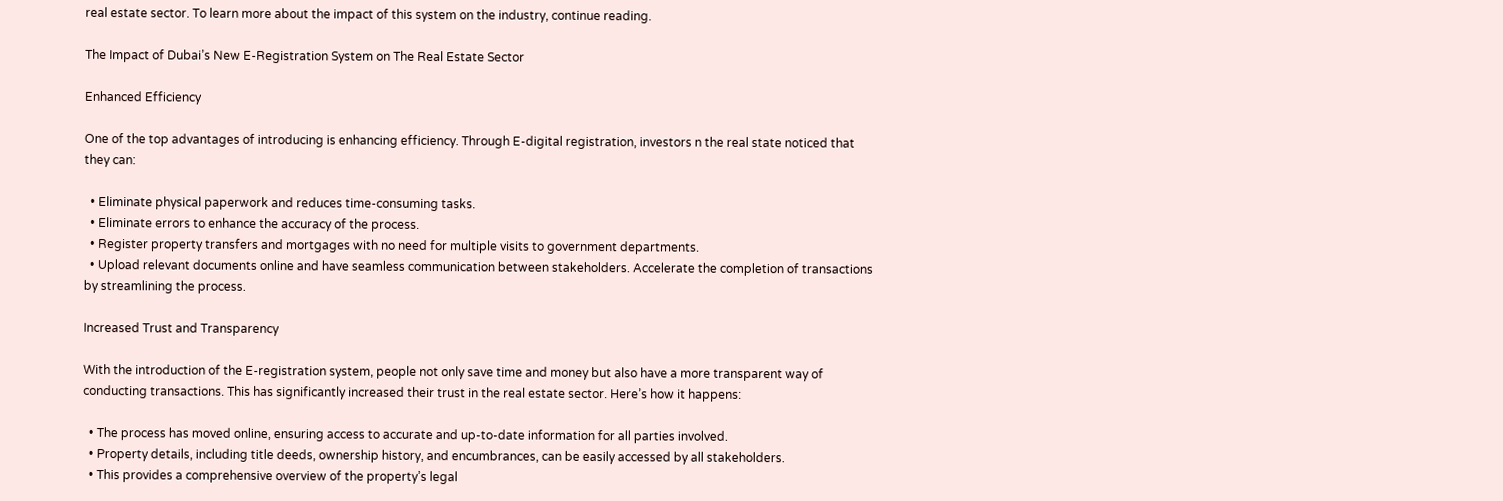real estate sector. To learn more about the impact of this system on the industry, continue reading.

The Impact of Dubai’s New E-Registration System on The Real Estate Sector

Enhanced Efficiency

One of the top advantages of introducing is enhancing efficiency. Through E-digital registration, investors n the real state noticed that they can:

  • Eliminate physical paperwork and reduces time-consuming tasks.
  • Eliminate errors to enhance the accuracy of the process.
  • Register property transfers and mortgages with no need for multiple visits to government departments.
  • Upload relevant documents online and have seamless communication between stakeholders. Accelerate the completion of transactions by streamlining the process.

Increased Trust and Transparency

With the introduction of the E-registration system, people not only save time and money but also have a more transparent way of conducting transactions. This has significantly increased their trust in the real estate sector. Here’s how it happens:

  • The process has moved online, ensuring access to accurate and up-to-date information for all parties involved.
  • Property details, including title deeds, ownership history, and encumbrances, can be easily accessed by all stakeholders.
  • This provides a comprehensive overview of the property’s legal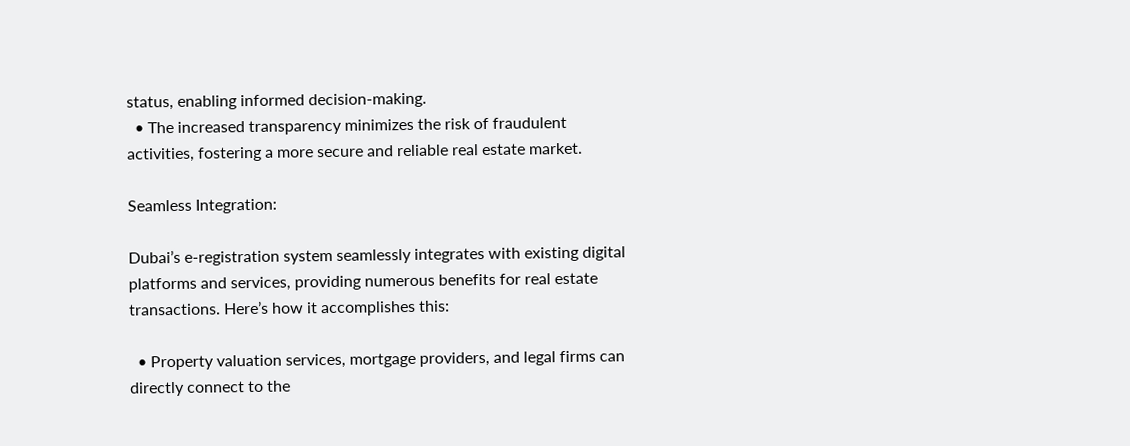status, enabling informed decision-making.
  • The increased transparency minimizes the risk of fraudulent activities, fostering a more secure and reliable real estate market.

Seamless Integration:

Dubai’s e-registration system seamlessly integrates with existing digital platforms and services, providing numerous benefits for real estate transactions. Here’s how it accomplishes this:

  • Property valuation services, mortgage providers, and legal firms can directly connect to the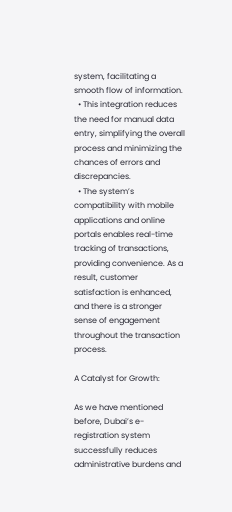system, facilitating a smooth flow of information.
  • This integration reduces the need for manual data entry, simplifying the overall process and minimizing the chances of errors and discrepancies.
  • The system’s compatibility with mobile applications and online portals enables real-time tracking of transactions, providing convenience. As a result, customer satisfaction is enhanced, and there is a stronger sense of engagement throughout the transaction process.

A Catalyst for Growth:

As we have mentioned before, Dubai’s e-registration system successfully reduces administrative burdens and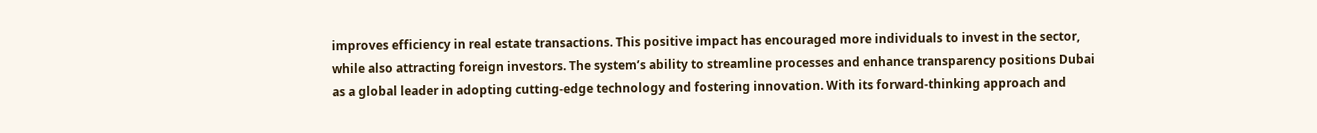improves efficiency in real estate transactions. This positive impact has encouraged more individuals to invest in the sector, while also attracting foreign investors. The system’s ability to streamline processes and enhance transparency positions Dubai as a global leader in adopting cutting-edge technology and fostering innovation. With its forward-thinking approach and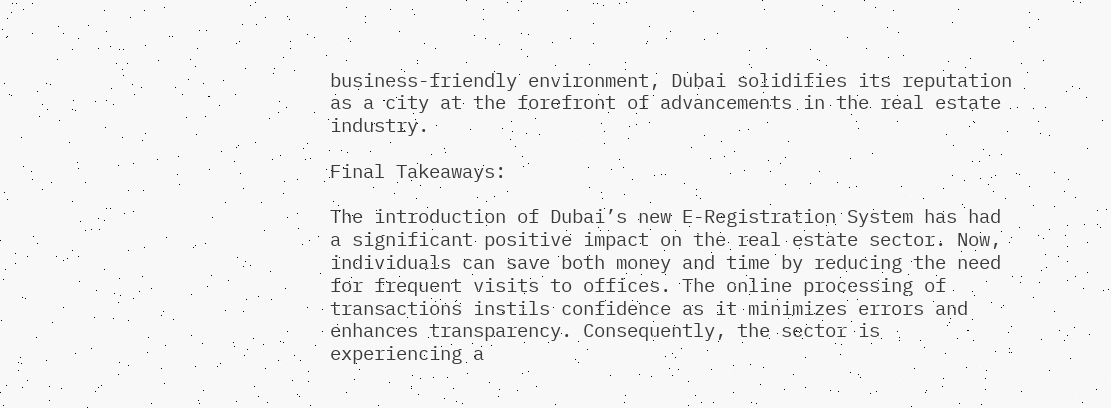business-friendly environment, Dubai solidifies its reputation as a city at the forefront of advancements in the real estate industry.

Final Takeaways:

The introduction of Dubai’s new E-Registration System has had a significant positive impact on the real estate sector. Now, individuals can save both money and time by reducing the need for frequent visits to offices. The online processing of transactions instils confidence as it minimizes errors and enhances transparency. Consequently, the sector is experiencing a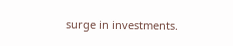surge in investments.